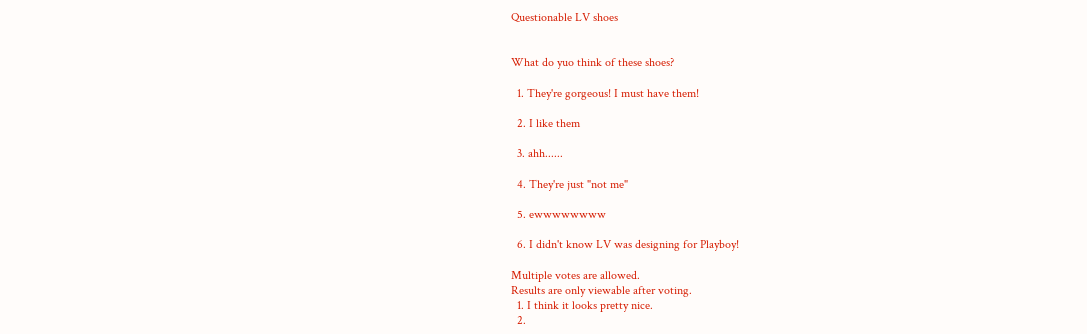Questionable LV shoes


What do yuo think of these shoes?

  1. They're gorgeous! I must have them!

  2. I like them

  3. ahh......

  4. They're just "not me"

  5. ewwwwwwww

  6. I didn't know LV was designing for Playboy!

Multiple votes are allowed.
Results are only viewable after voting.
  1. I think it looks pretty nice.
  2.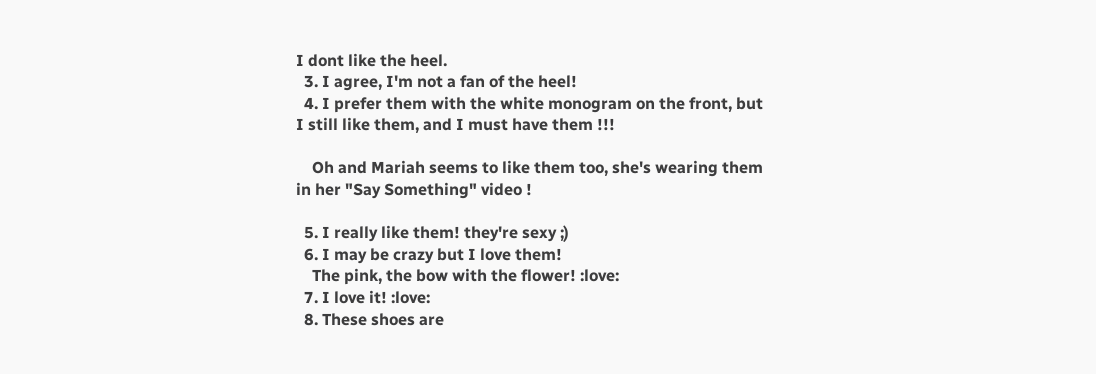I dont like the heel.
  3. I agree, I'm not a fan of the heel!
  4. I prefer them with the white monogram on the front, but I still like them, and I must have them !!!

    Oh and Mariah seems to like them too, she's wearing them in her "Say Something" video !

  5. I really like them! they're sexy ;)
  6. I may be crazy but I love them!
    The pink, the bow with the flower! :love:
  7. I love it! :love:
  8. These shoes are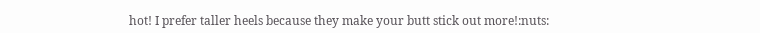hot! I prefer taller heels because they make your butt stick out more!:nuts: